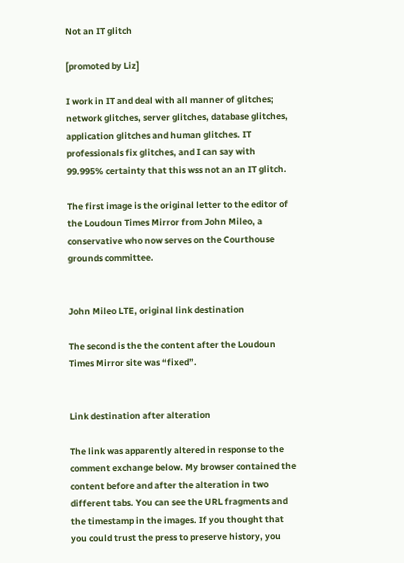Not an IT glitch

[promoted by Liz]

I work in IT and deal with all manner of glitches; network glitches, server glitches, database glitches, application glitches and human glitches. IT professionals fix glitches, and I can say with 99.995% certainty that this wss not an an IT glitch.

The first image is the original letter to the editor of the Loudoun Times Mirror from John Mileo, a conservative who now serves on the Courthouse grounds committee.


John Mileo LTE, original link destination

The second is the the content after the Loudoun Times Mirror site was “fixed”.


Link destination after alteration

The link was apparently altered in response to the comment exchange below. My browser contained the content before and after the alteration in two different tabs. You can see the URL fragments and the timestamp in the images. If you thought that you could trust the press to preserve history, you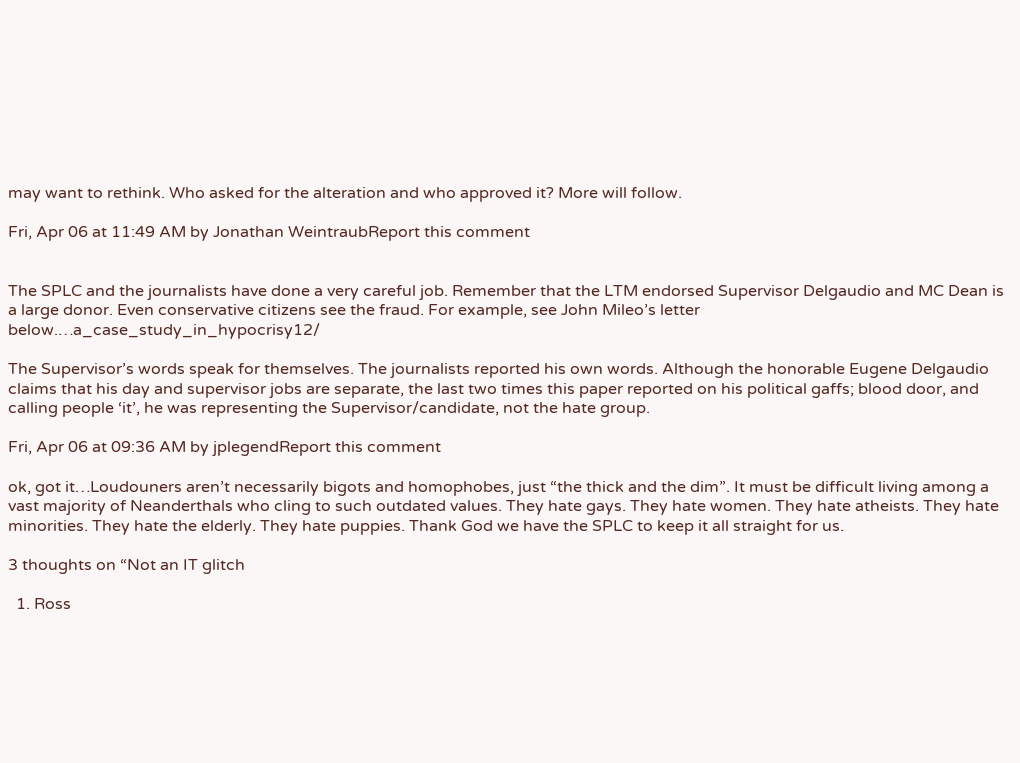may want to rethink. Who asked for the alteration and who approved it? More will follow.

Fri, Apr 06 at 11:49 AM by Jonathan WeintraubReport this comment


The SPLC and the journalists have done a very careful job. Remember that the LTM endorsed Supervisor Delgaudio and MC Dean is a large donor. Even conservative citizens see the fraud. For example, see John Mileo’s letter below.…a_case_study_in_hypocrisy12/

The Supervisor’s words speak for themselves. The journalists reported his own words. Although the honorable Eugene Delgaudio claims that his day and supervisor jobs are separate, the last two times this paper reported on his political gaffs; blood door, and calling people ‘it’, he was representing the Supervisor/candidate, not the hate group.

Fri, Apr 06 at 09:36 AM by jplegendReport this comment

ok, got it…Loudouners aren’t necessarily bigots and homophobes, just “the thick and the dim”. It must be difficult living among a vast majority of Neanderthals who cling to such outdated values. They hate gays. They hate women. They hate atheists. They hate minorities. They hate the elderly. They hate puppies. Thank God we have the SPLC to keep it all straight for us.

3 thoughts on “Not an IT glitch

  1. Ross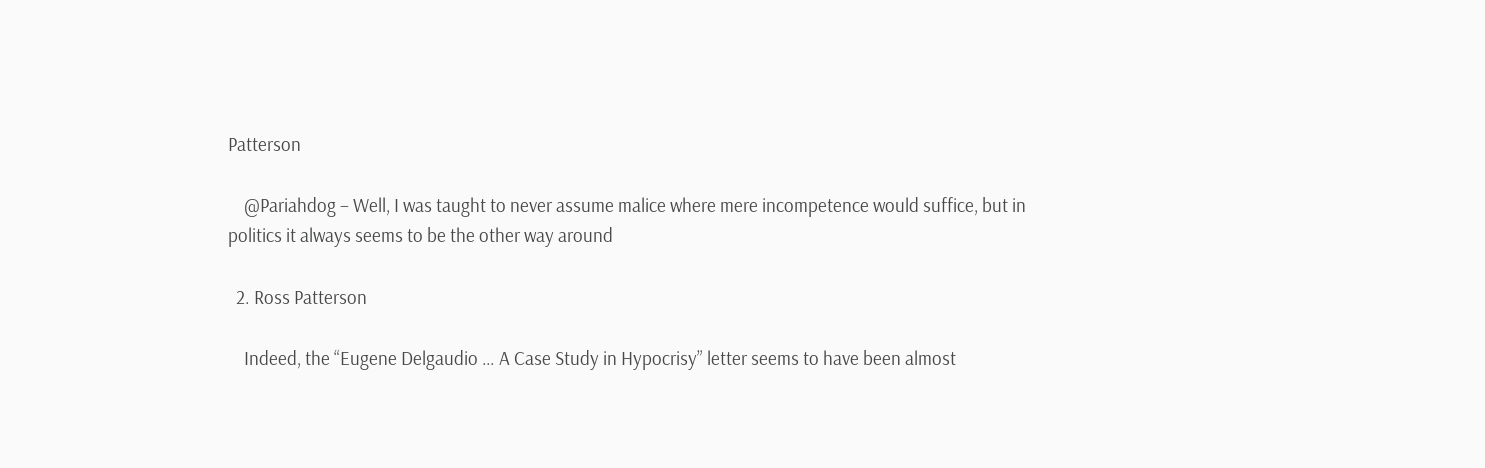Patterson

    @Pariahdog – Well, I was taught to never assume malice where mere incompetence would suffice, but in politics it always seems to be the other way around

  2. Ross Patterson

    Indeed, the “Eugene Delgaudio … A Case Study in Hypocrisy” letter seems to have been almost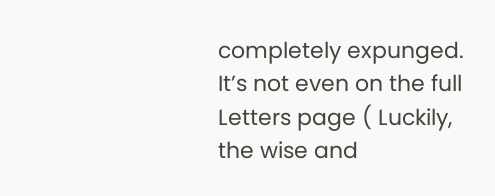completely expunged. It’s not even on the full Letters page ( Luckily, the wise and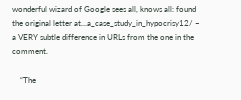wonderful wizard of Google sees all, knows all: found the original letter at…a_case_study_in_hypocrisy12/ – a VERY subtle difference in URLs from the one in the comment.

    “The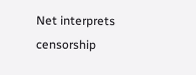Net interprets censorship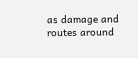as damage and routes around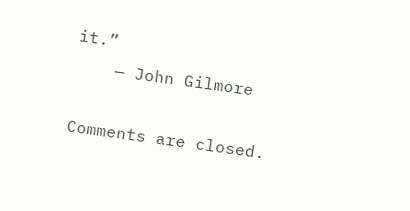it.”
    — John Gilmore

Comments are closed.